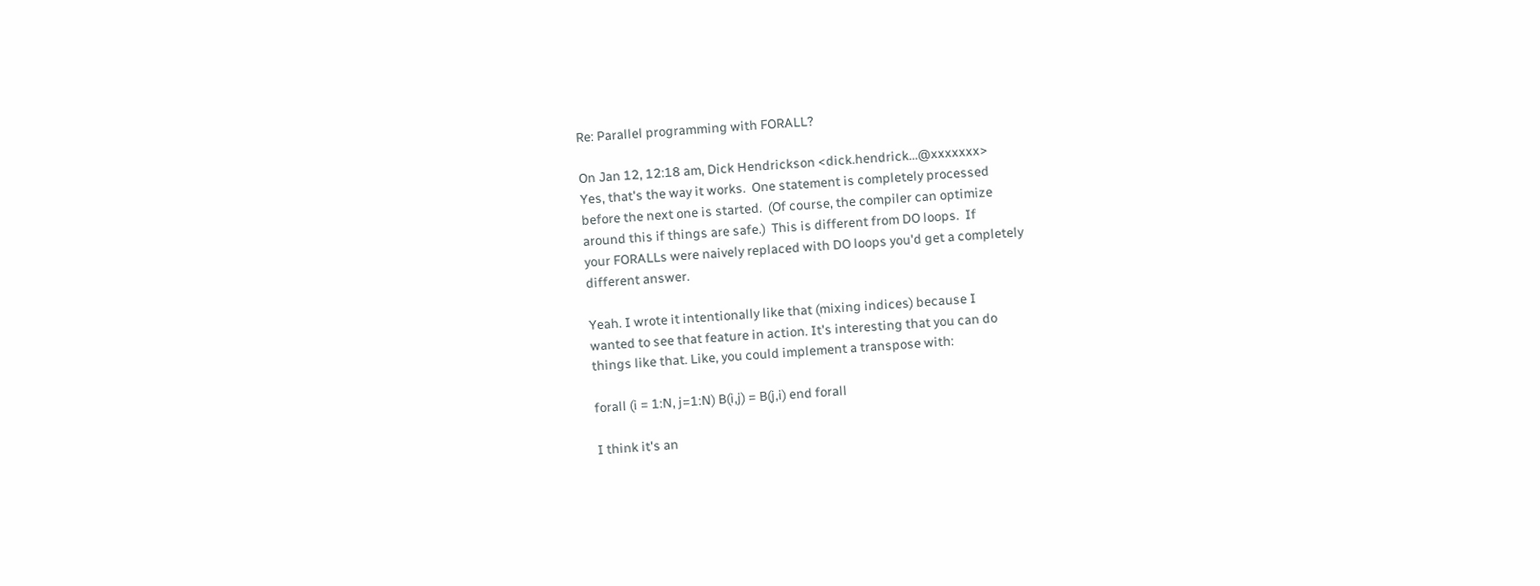Re: Parallel programming with FORALL?

On Jan 12, 12:18 am, Dick Hendrickson <dick.hendrick...@xxxxxxx>
Yes, that's the way it works.  One statement is completely processed
before the next one is started.  (Of course, the compiler can optimize
around this if things are safe.)  This is different from DO loops.  If
your FORALLs were naively replaced with DO loops you'd get a completely
different answer.

Yeah. I wrote it intentionally like that (mixing indices) because I
wanted to see that feature in action. It's interesting that you can do
things like that. Like, you could implement a transpose with:

forall (i = 1:N, j=1:N) B(i,j) = B(j,i) end forall

I think it's an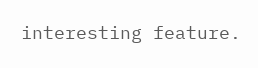interesting feature.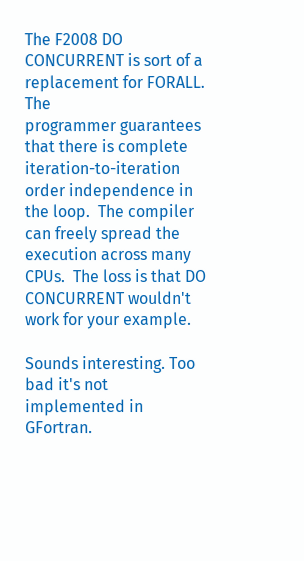The F2008 DO CONCURRENT is sort of a replacement for FORALL.  The
programmer guarantees that there is complete iteration-to-iteration
order independence in the loop.  The compiler can freely spread the
execution across many CPUs.  The loss is that DO CONCURRENT wouldn't
work for your example.

Sounds interesting. Too bad it's not implemented in GFortran.